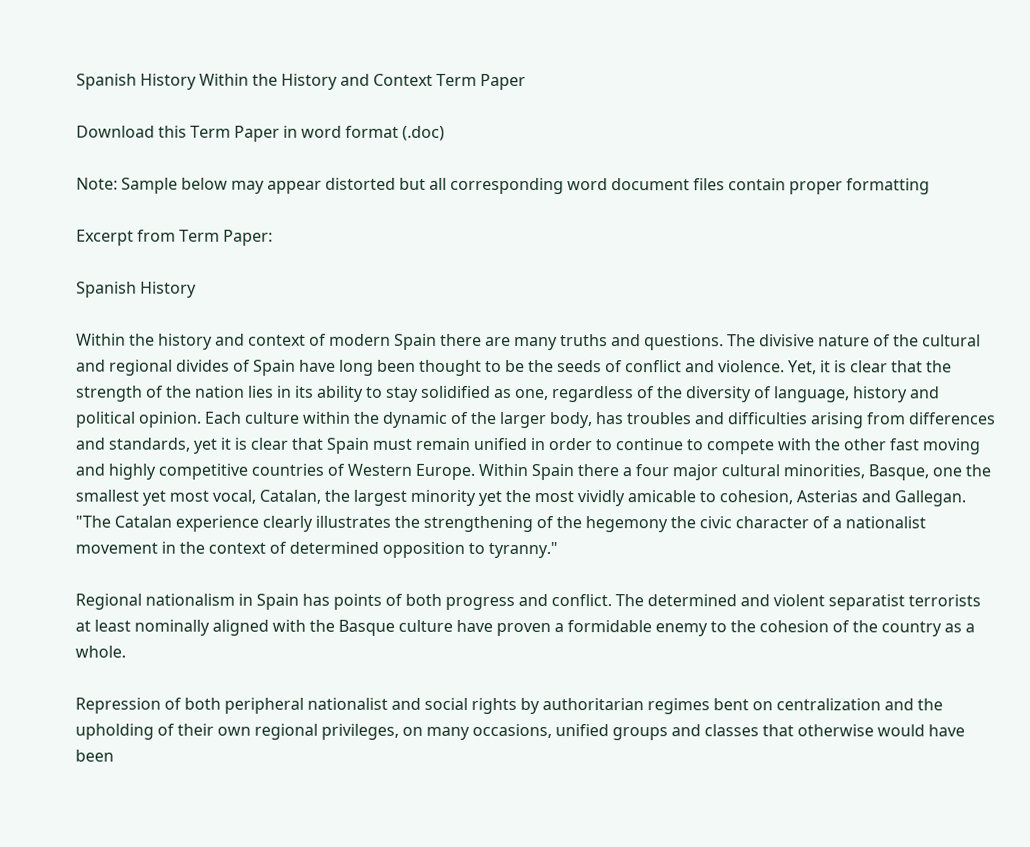Spanish History Within the History and Context Term Paper

Download this Term Paper in word format (.doc)

Note: Sample below may appear distorted but all corresponding word document files contain proper formatting

Excerpt from Term Paper:

Spanish History

Within the history and context of modern Spain there are many truths and questions. The divisive nature of the cultural and regional divides of Spain have long been thought to be the seeds of conflict and violence. Yet, it is clear that the strength of the nation lies in its ability to stay solidified as one, regardless of the diversity of language, history and political opinion. Each culture within the dynamic of the larger body, has troubles and difficulties arising from differences and standards, yet it is clear that Spain must remain unified in order to continue to compete with the other fast moving and highly competitive countries of Western Europe. Within Spain there a four major cultural minorities, Basque, one the smallest yet most vocal, Catalan, the largest minority yet the most vividly amicable to cohesion, Asterias and Gallegan. "The Catalan experience clearly illustrates the strengthening of the hegemony the civic character of a nationalist movement in the context of determined opposition to tyranny."

Regional nationalism in Spain has points of both progress and conflict. The determined and violent separatist terrorists at least nominally aligned with the Basque culture have proven a formidable enemy to the cohesion of the country as a whole.

Repression of both peripheral nationalist and social rights by authoritarian regimes bent on centralization and the upholding of their own regional privileges, on many occasions, unified groups and classes that otherwise would have been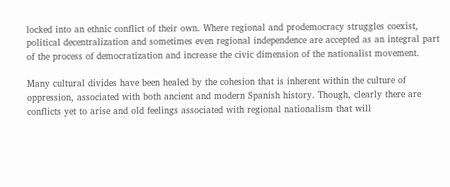locked into an ethnic conflict of their own. Where regional and prodemocracy struggles coexist, political decentralization and sometimes even regional independence are accepted as an integral part of the process of democratization and increase the civic dimension of the nationalist movement.

Many cultural divides have been healed by the cohesion that is inherent within the culture of oppression, associated with both ancient and modern Spanish history. Though, clearly there are conflicts yet to arise and old feelings associated with regional nationalism that will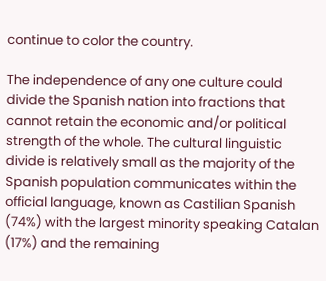continue to color the country.

The independence of any one culture could divide the Spanish nation into fractions that cannot retain the economic and/or political strength of the whole. The cultural linguistic divide is relatively small as the majority of the Spanish population communicates within the official language, known as Castilian Spanish (74%) with the largest minority speaking Catalan (17%) and the remaining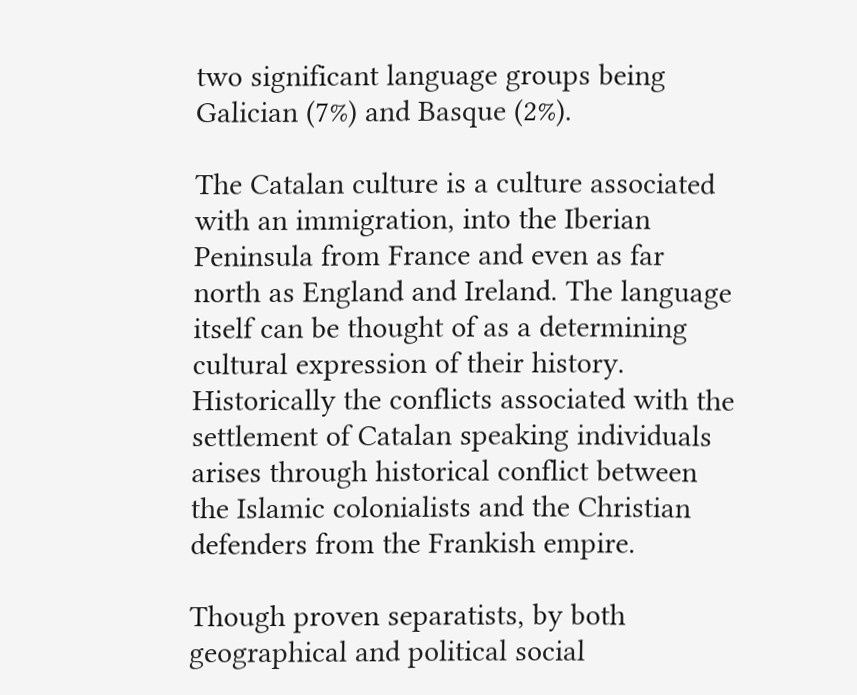two significant language groups being Galician (7%) and Basque (2%).

The Catalan culture is a culture associated with an immigration, into the Iberian Peninsula from France and even as far north as England and Ireland. The language itself can be thought of as a determining cultural expression of their history. Historically the conflicts associated with the settlement of Catalan speaking individuals arises through historical conflict between the Islamic colonialists and the Christian defenders from the Frankish empire.

Though proven separatists, by both geographical and political social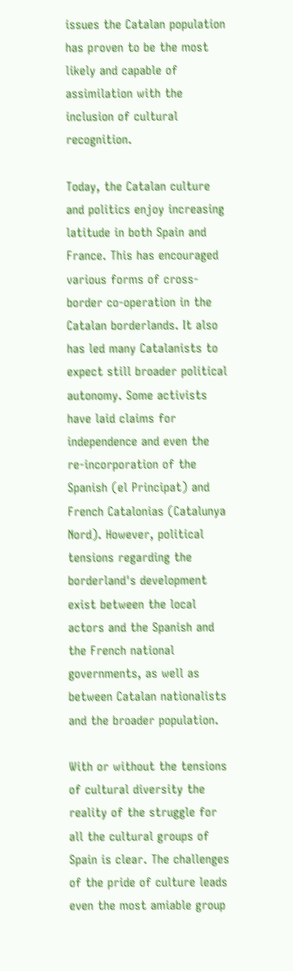issues the Catalan population has proven to be the most likely and capable of assimilation with the inclusion of cultural recognition.

Today, the Catalan culture and politics enjoy increasing latitude in both Spain and France. This has encouraged various forms of cross-border co-operation in the Catalan borderlands. It also has led many Catalanists to expect still broader political autonomy. Some activists have laid claims for independence and even the re-incorporation of the Spanish (el Principat) and French Catalonias (Catalunya Nord). However, political tensions regarding the borderland's development exist between the local actors and the Spanish and the French national governments, as well as between Catalan nationalists and the broader population.

With or without the tensions of cultural diversity the reality of the struggle for all the cultural groups of Spain is clear. The challenges of the pride of culture leads even the most amiable group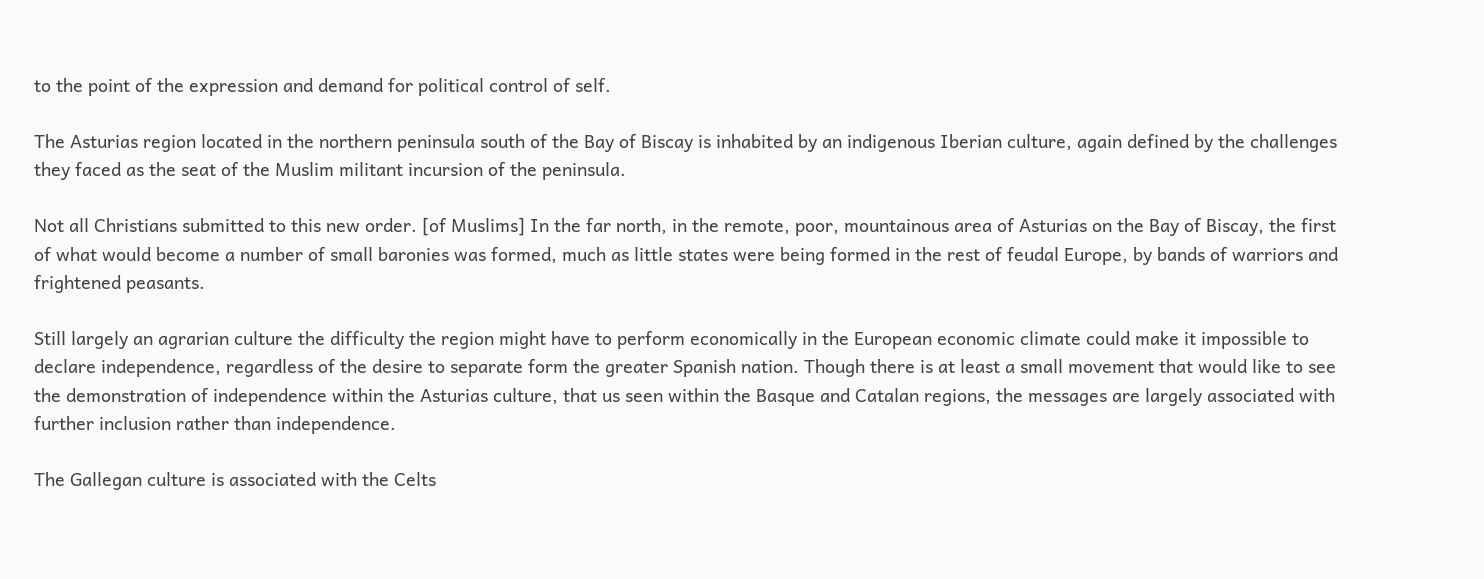to the point of the expression and demand for political control of self.

The Asturias region located in the northern peninsula south of the Bay of Biscay is inhabited by an indigenous Iberian culture, again defined by the challenges they faced as the seat of the Muslim militant incursion of the peninsula.

Not all Christians submitted to this new order. [of Muslims] In the far north, in the remote, poor, mountainous area of Asturias on the Bay of Biscay, the first of what would become a number of small baronies was formed, much as little states were being formed in the rest of feudal Europe, by bands of warriors and frightened peasants.

Still largely an agrarian culture the difficulty the region might have to perform economically in the European economic climate could make it impossible to declare independence, regardless of the desire to separate form the greater Spanish nation. Though there is at least a small movement that would like to see the demonstration of independence within the Asturias culture, that us seen within the Basque and Catalan regions, the messages are largely associated with further inclusion rather than independence.

The Gallegan culture is associated with the Celts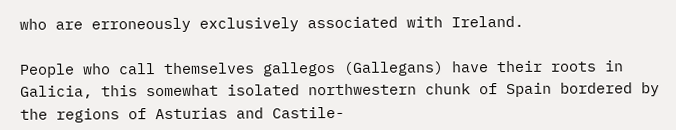who are erroneously exclusively associated with Ireland.

People who call themselves gallegos (Gallegans) have their roots in Galicia, this somewhat isolated northwestern chunk of Spain bordered by the regions of Asturias and Castile-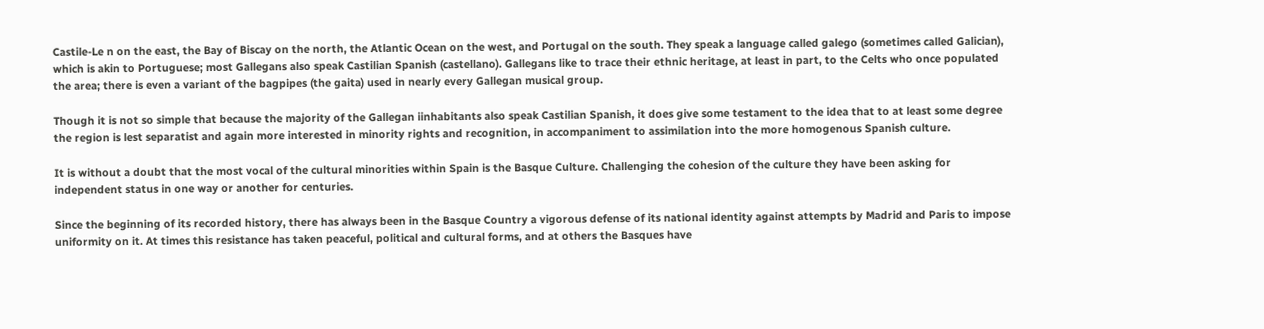Castile-Le n on the east, the Bay of Biscay on the north, the Atlantic Ocean on the west, and Portugal on the south. They speak a language called galego (sometimes called Galician), which is akin to Portuguese; most Gallegans also speak Castilian Spanish (castellano). Gallegans like to trace their ethnic heritage, at least in part, to the Celts who once populated the area; there is even a variant of the bagpipes (the gaita) used in nearly every Gallegan musical group.

Though it is not so simple that because the majority of the Gallegan iinhabitants also speak Castilian Spanish, it does give some testament to the idea that to at least some degree the region is lest separatist and again more interested in minority rights and recognition, in accompaniment to assimilation into the more homogenous Spanish culture.

It is without a doubt that the most vocal of the cultural minorities within Spain is the Basque Culture. Challenging the cohesion of the culture they have been asking for independent status in one way or another for centuries.

Since the beginning of its recorded history, there has always been in the Basque Country a vigorous defense of its national identity against attempts by Madrid and Paris to impose uniformity on it. At times this resistance has taken peaceful, political and cultural forms, and at others the Basques have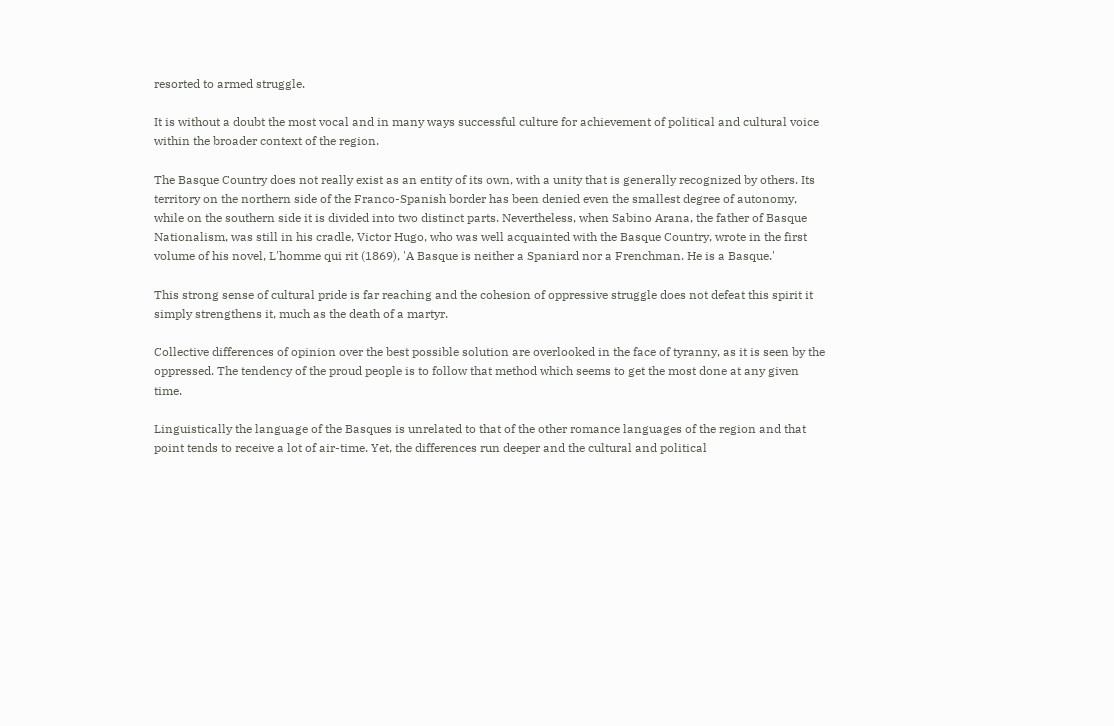resorted to armed struggle.

It is without a doubt the most vocal and in many ways successful culture for achievement of political and cultural voice within the broader context of the region.

The Basque Country does not really exist as an entity of its own, with a unity that is generally recognized by others. Its territory on the northern side of the Franco-Spanish border has been denied even the smallest degree of autonomy, while on the southern side it is divided into two distinct parts. Nevertheless, when Sabino Arana, the father of Basque Nationalism, was still in his cradle, Victor Hugo, who was well acquainted with the Basque Country, wrote in the first volume of his novel, L'homme qui rit (1869), 'A Basque is neither a Spaniard nor a Frenchman. He is a Basque.'

This strong sense of cultural pride is far reaching and the cohesion of oppressive struggle does not defeat this spirit it simply strengthens it, much as the death of a martyr.

Collective differences of opinion over the best possible solution are overlooked in the face of tyranny, as it is seen by the oppressed. The tendency of the proud people is to follow that method which seems to get the most done at any given time.

Linguistically the language of the Basques is unrelated to that of the other romance languages of the region and that point tends to receive a lot of air-time. Yet, the differences run deeper and the cultural and political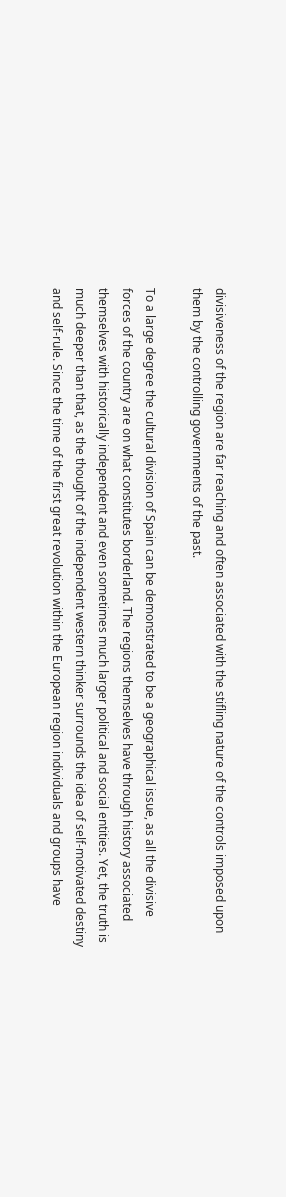divisiveness of the region are far reaching and often associated with the stifling nature of the controls imposed upon them by the controlling governments of the past.

To a large degree the cultural division of Spain can be demonstrated to be a geographical issue, as all the divisive forces of the country are on what constitutes borderland. The regions themselves have through history associated themselves with historically independent and even sometimes much larger political and social entities. Yet, the truth is much deeper than that, as the thought of the independent western thinker surrounds the idea of self-motivated destiny and self-rule. Since the time of the first great revolution within the European region individuals and groups have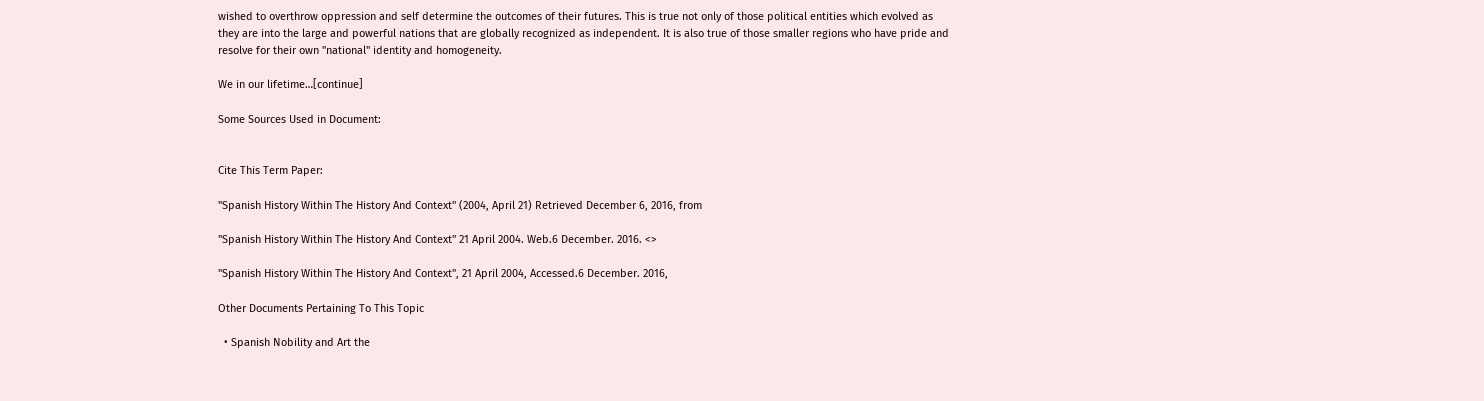wished to overthrow oppression and self determine the outcomes of their futures. This is true not only of those political entities which evolved as they are into the large and powerful nations that are globally recognized as independent. It is also true of those smaller regions who have pride and resolve for their own "national" identity and homogeneity.

We in our lifetime…[continue]

Some Sources Used in Document:


Cite This Term Paper:

"Spanish History Within The History And Context" (2004, April 21) Retrieved December 6, 2016, from

"Spanish History Within The History And Context" 21 April 2004. Web.6 December. 2016. <>

"Spanish History Within The History And Context", 21 April 2004, Accessed.6 December. 2016,

Other Documents Pertaining To This Topic

  • Spanish Nobility and Art the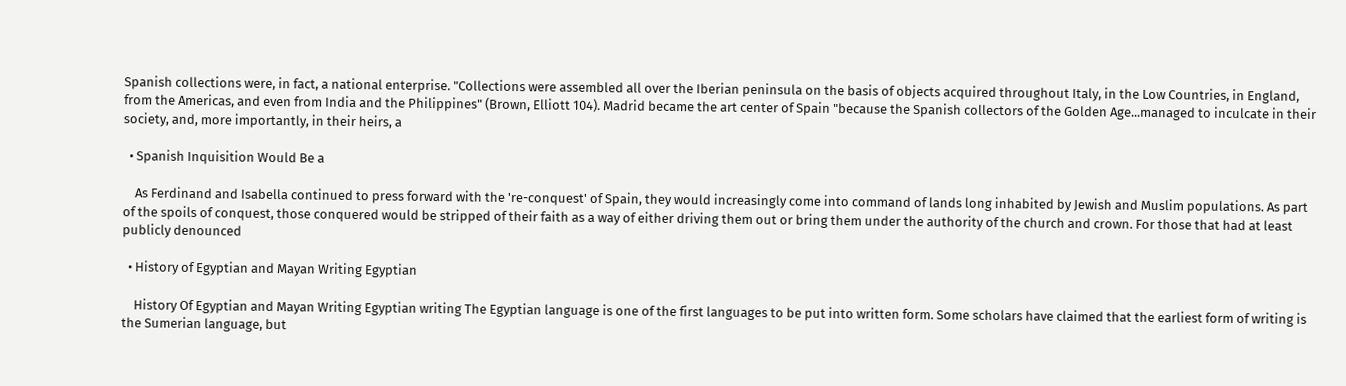Spanish collections were, in fact, a national enterprise. "Collections were assembled all over the Iberian peninsula on the basis of objects acquired throughout Italy, in the Low Countries, in England, from the Americas, and even from India and the Philippines" (Brown, Elliott 104). Madrid became the art center of Spain "because the Spanish collectors of the Golden Age...managed to inculcate in their society, and, more importantly, in their heirs, a

  • Spanish Inquisition Would Be a

    As Ferdinand and Isabella continued to press forward with the 're-conquest' of Spain, they would increasingly come into command of lands long inhabited by Jewish and Muslim populations. As part of the spoils of conquest, those conquered would be stripped of their faith as a way of either driving them out or bring them under the authority of the church and crown. For those that had at least publicly denounced

  • History of Egyptian and Mayan Writing Egyptian

    History Of Egyptian and Mayan Writing Egyptian writing The Egyptian language is one of the first languages to be put into written form. Some scholars have claimed that the earliest form of writing is the Sumerian language, but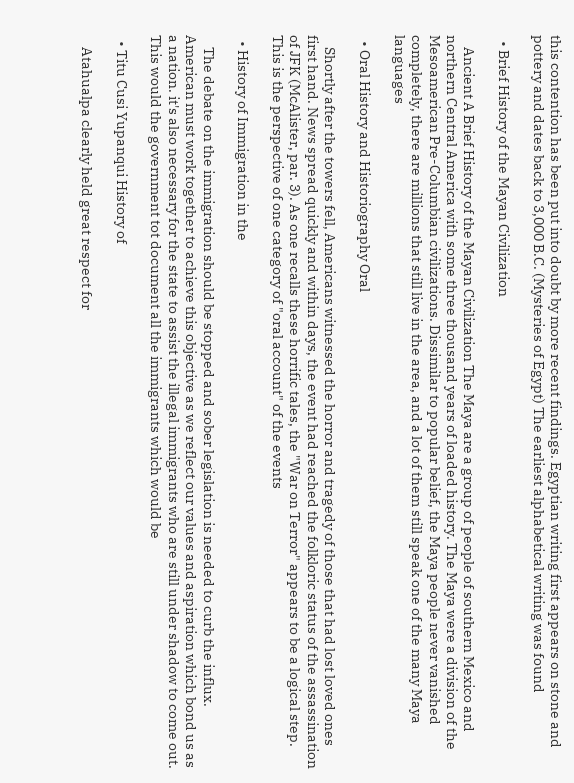this contention has been put into doubt by more recent findings. Egyptian writing first appears on stone and pottery and dates back to 3,000 B.C. (Mysteries of Egypt) The earliest alphabetical writing was found

  • Brief History of the Mayan Civilization

    Ancient A Brief History of the Mayan Civilization The Maya are a group of people of southern Mexico and northern Central America with some three thousand years of loaded history. The Maya were a division of the Mesoamerican Pre-Columbian civilizations. Dissimilar to popular belief, the Maya people never vanished completely, there are millions that still live in the area, and a lot of them still speak one of the many Maya languages

  • Oral History and Historiography Oral

    Shortly after the towers fell, Americans witnessed the horror and tragedy of those that had lost loved ones first hand. News spread quickly and within days, the event had reached the folkloric status of the assassination of JFK (McAlister, par. 3). As one recalls these horrific tales, the "War on Terror" appears to be a logical step. This is the perspective of one category of "oral account" of the events

  • History of Immigration in the

    The debate on the immigration should be stopped and sober legislation is needed to curb the influx. American must work together to achieve this objective as we reflect our values and aspiration which bond us as a nation. it's also necessary for the state to assist the illegal immigrants who are still under shadow to come out. This would the government tot document all the immigrants which would be

  • Titu Cusi Yupanqui History of

    Atahualpa clearly held great respect for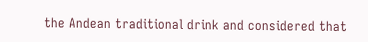the Andean traditional drink and considered that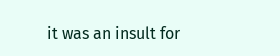it was an insult for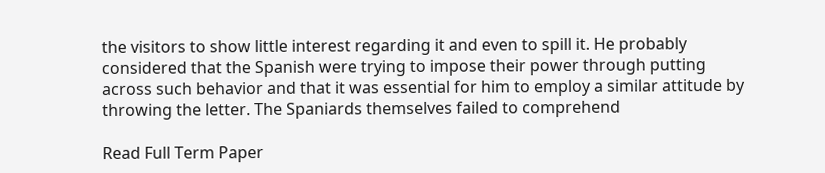the visitors to show little interest regarding it and even to spill it. He probably considered that the Spanish were trying to impose their power through putting across such behavior and that it was essential for him to employ a similar attitude by throwing the letter. The Spaniards themselves failed to comprehend

Read Full Term Paper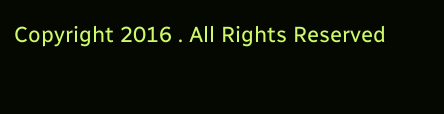Copyright 2016 . All Rights Reserved